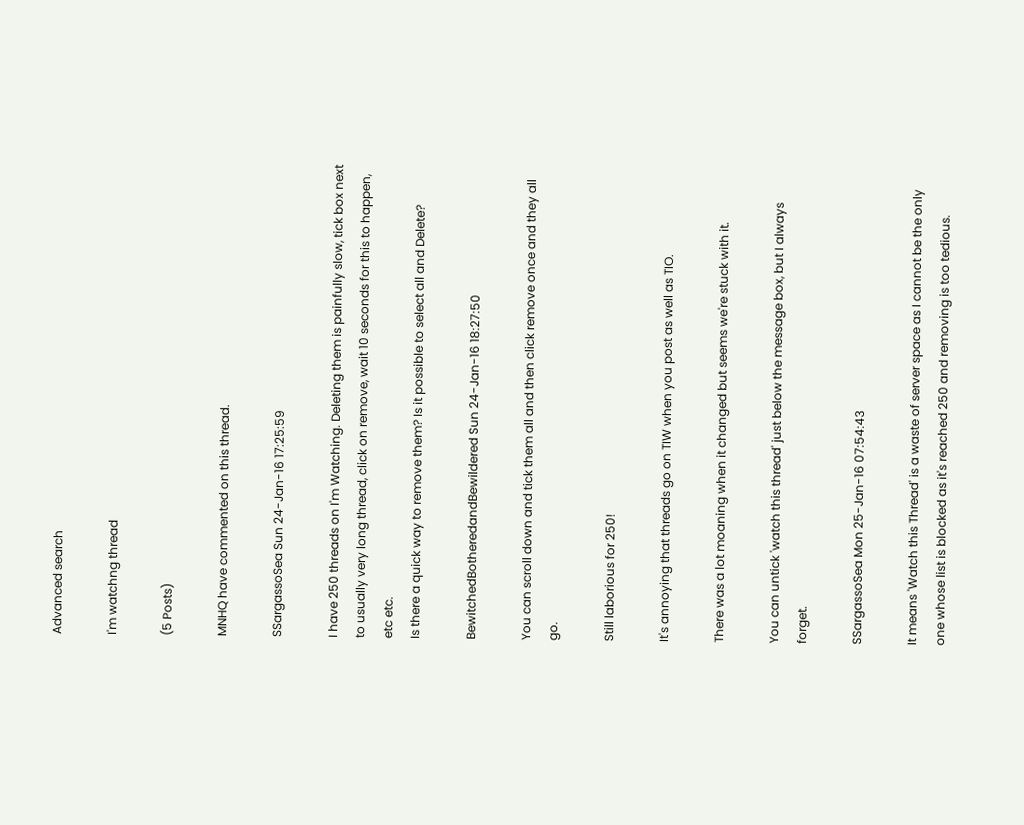Advanced search

I'm watchng thread

(5 Posts)

MNHQ have commented on this thread.

SSargassoSea Sun 24-Jan-16 17:25:59

I have 250 threads on I'm Watching. Deleting them is painfully slow, tick box next to usually very long thread, click on remove, wait 10 seconds for this to happen, etc etc.
Is there a quick way to remove them? Is it possible to select all and Delete?

BewitchedBotheredandBewildered Sun 24-Jan-16 18:27:50

You can scroll down and tick them all and then click remove once and they all go.

Still laborious for 250!

It's annoying that threads go on TIW when you post as well as TIO.

There was a lot moaning when it changed but seems we're stuck with it.

You can untick 'watch this thread' just below the message box, but I always forget.

SSargassoSea Mon 25-Jan-16 07:54:43

It means 'Watch this Thread' is a waste of server space as I cannot be the only one whose list is blocked as it's reached 250 and removing is too tedious.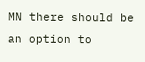MN there should be an option to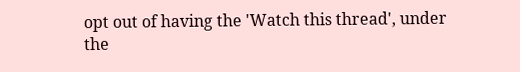opt out of having the 'Watch this thread', under the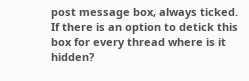post message box, always ticked.
If there is an option to detick this box for every thread where is it hidden?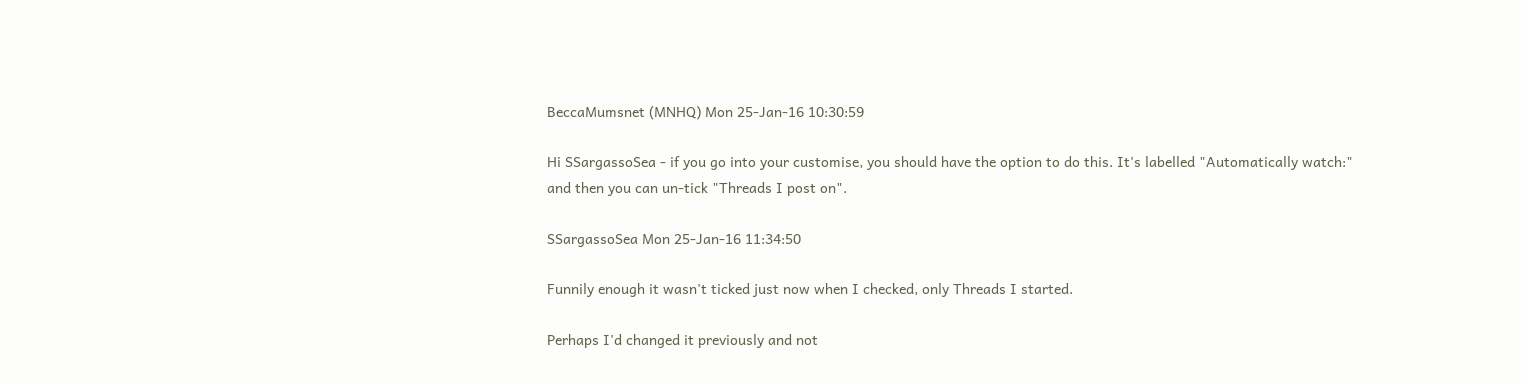BeccaMumsnet (MNHQ) Mon 25-Jan-16 10:30:59

Hi SSargassoSea - if you go into your customise, you should have the option to do this. It's labelled "Automatically watch:" and then you can un-tick "Threads I post on".

SSargassoSea Mon 25-Jan-16 11:34:50

Funnily enough it wasn't ticked just now when I checked, only Threads I started.

Perhaps I'd changed it previously and not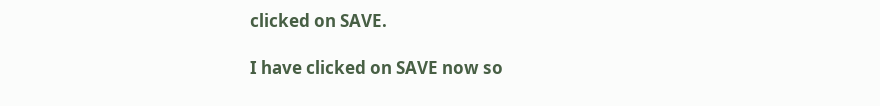clicked on SAVE.

I have clicked on SAVE now so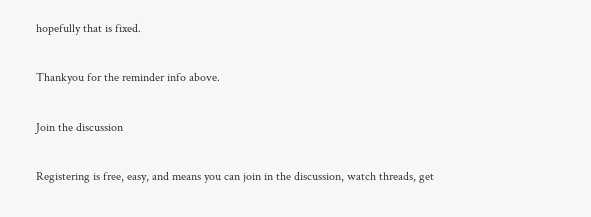hopefully that is fixed.

Thankyou for the reminder info above.

Join the discussion

Registering is free, easy, and means you can join in the discussion, watch threads, get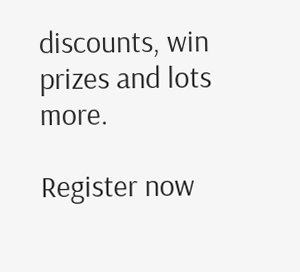discounts, win prizes and lots more.

Register now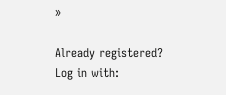»

Already registered? Log in with: